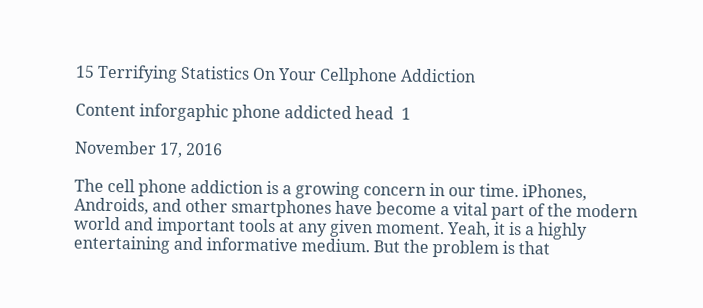15 Terrifying Statistics On Your Cellphone Addiction

Content inforgaphic phone addicted head  1

November 17, 2016

The cell phone addiction is a growing concern in our time. iPhones, Androids, and other smartphones have become a vital part of the modern world and important tools at any given moment. Yeah, it is a highly entertaining and informative medium. But the problem is that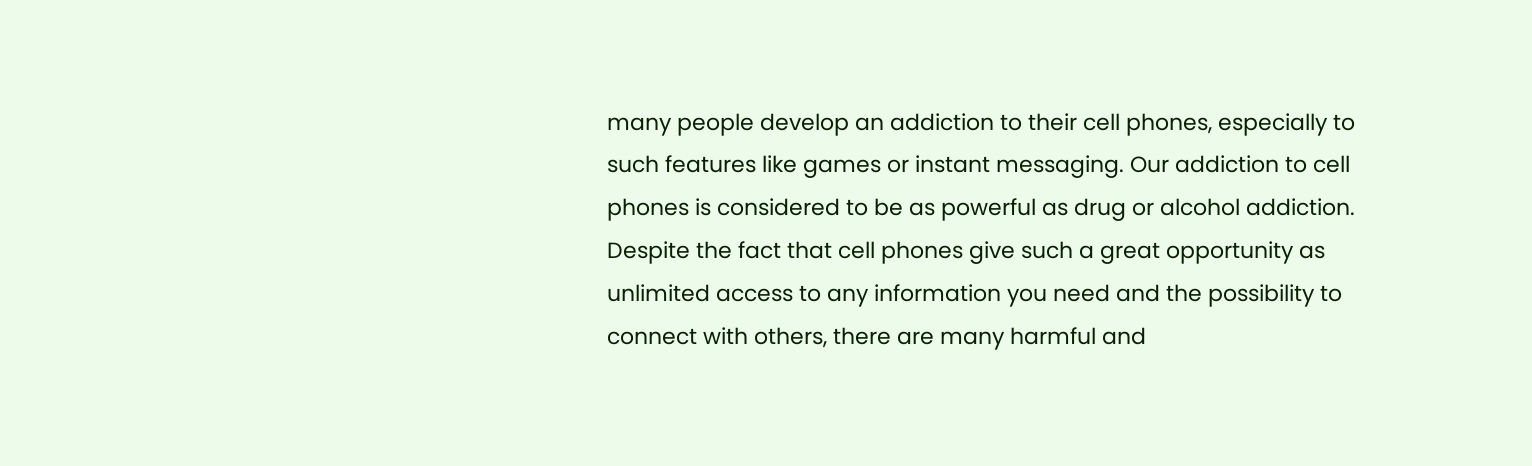many people develop an addiction to their cell phones, especially to such features like games or instant messaging. Our addiction to cell phones is considered to be as powerful as drug or alcohol addiction.
Despite the fact that cell phones give such a great opportunity as unlimited access to any information you need and the possibility to connect with others, there are many harmful and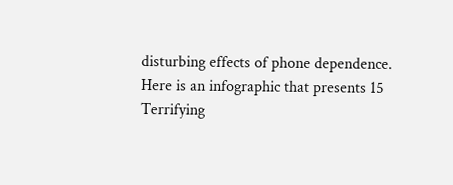disturbing effects of phone dependence. Here is an infographic that presents 15 Terrifying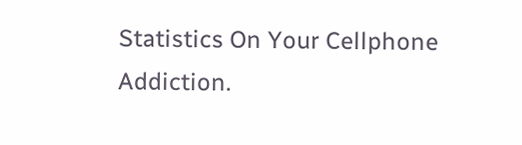Statistics On Your Cellphone Addiction.